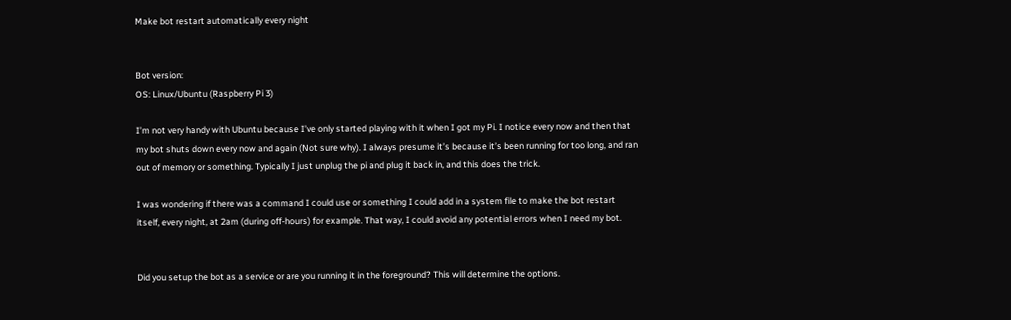Make bot restart automatically every night


Bot version:
OS: Linux/Ubuntu (Raspberry Pi 3)

I’m not very handy with Ubuntu because I’ve only started playing with it when I got my Pi. I notice every now and then that my bot shuts down every now and again (Not sure why). I always presume it’s because it’s been running for too long, and ran out of memory or something. Typically I just unplug the pi and plug it back in, and this does the trick.

I was wondering if there was a command I could use or something I could add in a system file to make the bot restart itself, every night, at 2am (during off-hours) for example. That way, I could avoid any potential errors when I need my bot.


Did you setup the bot as a service or are you running it in the foreground? This will determine the options.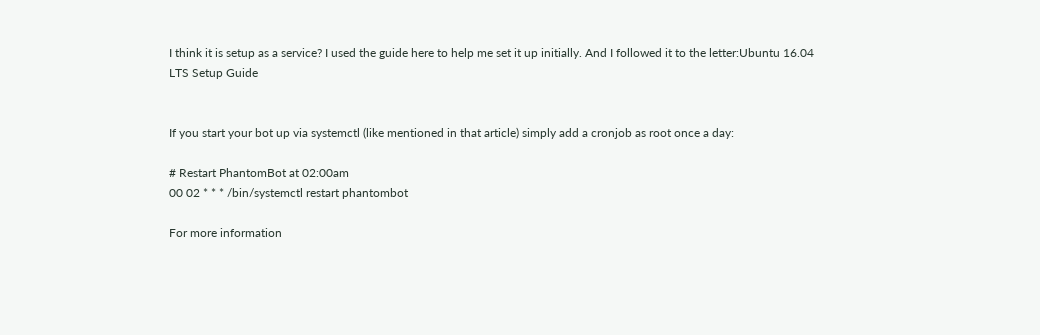I think it is setup as a service? I used the guide here to help me set it up initially. And I followed it to the letter:Ubuntu 16.04 LTS Setup Guide


If you start your bot up via systemctl (like mentioned in that article) simply add a cronjob as root once a day:

# Restart PhantomBot at 02:00am
00 02 * * * /bin/systemctl restart phantombot

For more information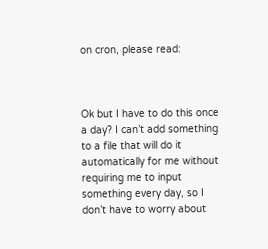on cron, please read:



Ok but I have to do this once a day? I can’t add something to a file that will do it automatically for me without requiring me to input something every day, so I don’t have to worry about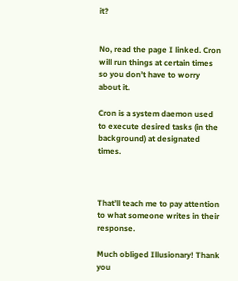it?


No, read the page I linked. Cron will run things at certain times so you don’t have to worry about it.

Cron is a system daemon used to execute desired tasks (in the background) at designated times.



That’ll teach me to pay attention to what someone writes in their response.

Much obliged Illusionary! Thank you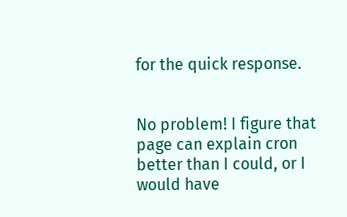for the quick response.


No problem! I figure that page can explain cron better than I could, or I would have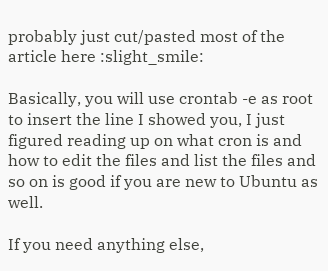probably just cut/pasted most of the article here :slight_smile:

Basically, you will use crontab -e as root to insert the line I showed you, I just figured reading up on what cron is and how to edit the files and list the files and so on is good if you are new to Ubuntu as well.

If you need anything else,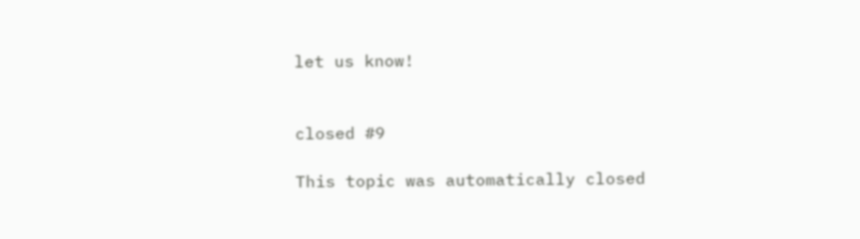let us know!


closed #9

This topic was automatically closed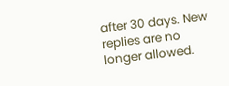after 30 days. New replies are no longer allowed.